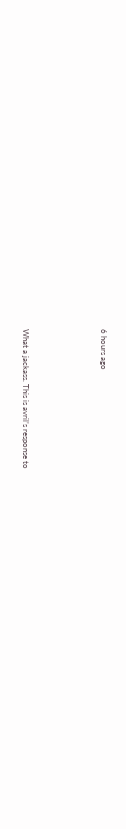6 hours ago




What a jackass. This is avril’s response to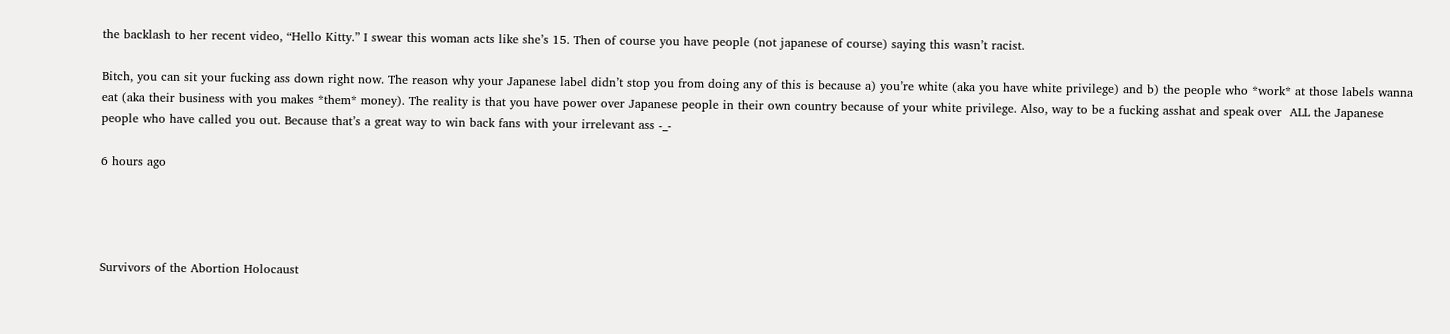the backlash to her recent video, “Hello Kitty.” I swear this woman acts like she’s 15. Then of course you have people (not japanese of course) saying this wasn’t racist.

Bitch, you can sit your fucking ass down right now. The reason why your Japanese label didn’t stop you from doing any of this is because a) you’re white (aka you have white privilege) and b) the people who *work* at those labels wanna eat (aka their business with you makes *them* money). The reality is that you have power over Japanese people in their own country because of your white privilege. Also, way to be a fucking asshat and speak over  ALL the Japanese people who have called you out. Because that’s a great way to win back fans with your irrelevant ass -_-

6 hours ago




Survivors of the Abortion Holocaust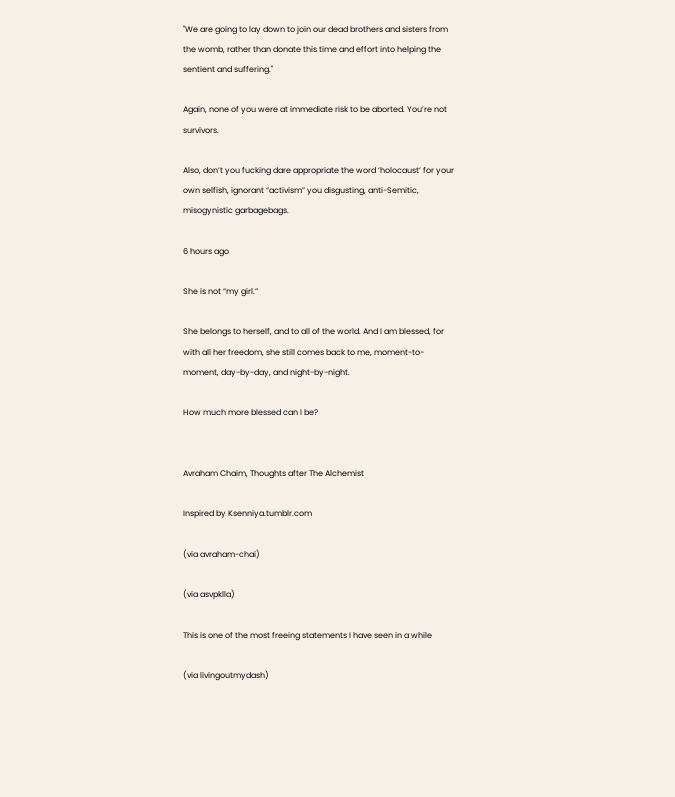"We are going to lay down to join our dead brothers and sisters from the womb, rather than donate this time and effort into helping the sentient and suffering."

Again, none of you were at immediate risk to be aborted. You’re not survivors.

Also, don’t you fucking dare appropriate the word ‘holocaust’ for your own selfish, ignorant “activism” you disgusting, anti-Semitic, misogynistic garbagebags.

6 hours ago

She is not “my girl.”

She belongs to herself, and to all of the world. And I am blessed, for with all her freedom, she still comes back to me, moment-to-moment, day-by-day, and night-by-night.

How much more blessed can I be?


Avraham Chaim, Thoughts after The Alchemist

Inspired by Ksenniya.tumblr.com

(via avraham-chai)

(via asvpklla)

This is one of the most freeing statements I have seen in a while

(via livingoutmydash)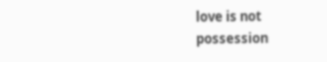love is not possession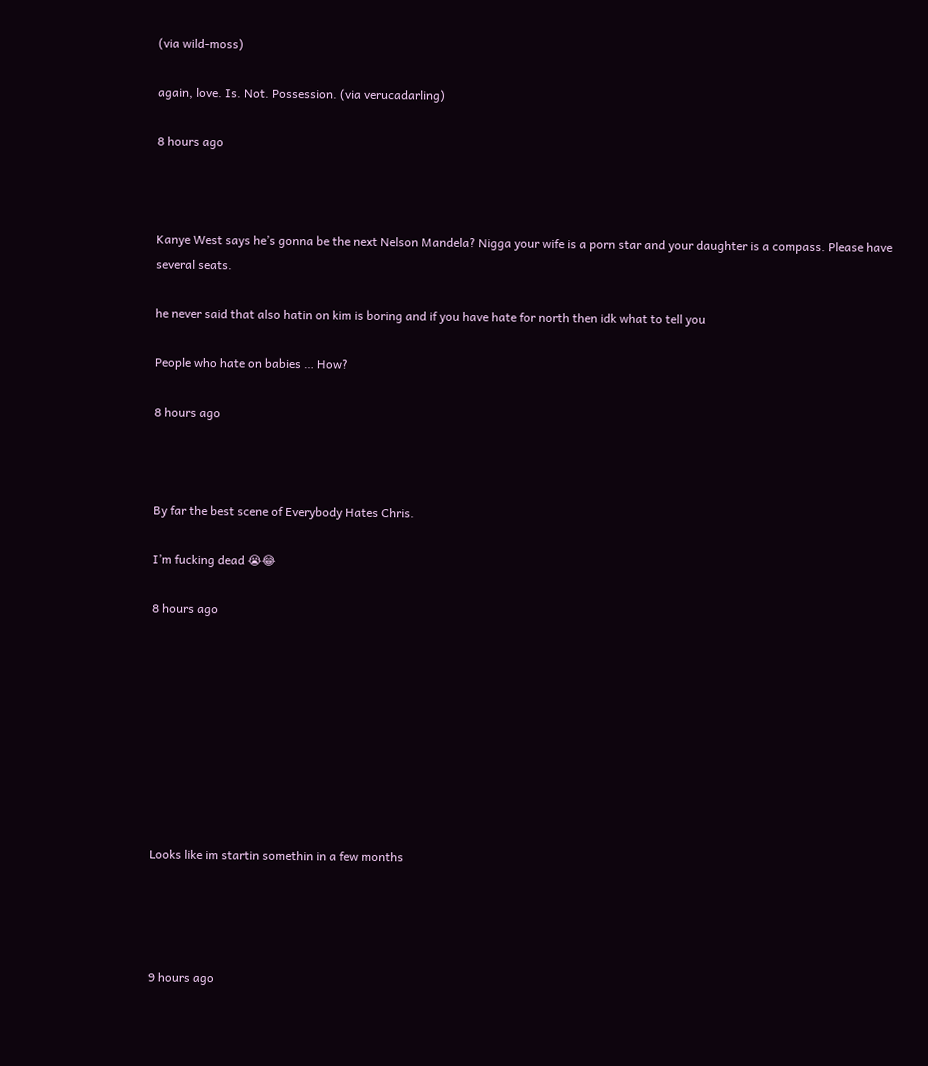(via wild-moss)

again, love. Is. Not. Possession. (via verucadarling)

8 hours ago



Kanye West says he’s gonna be the next Nelson Mandela? Nigga your wife is a porn star and your daughter is a compass. Please have several seats.

he never said that also hatin on kim is boring and if you have hate for north then idk what to tell you

People who hate on babies … How?

8 hours ago



By far the best scene of Everybody Hates Chris.

I’m fucking dead 😭😂

8 hours ago









Looks like im startin somethin in a few months




9 hours ago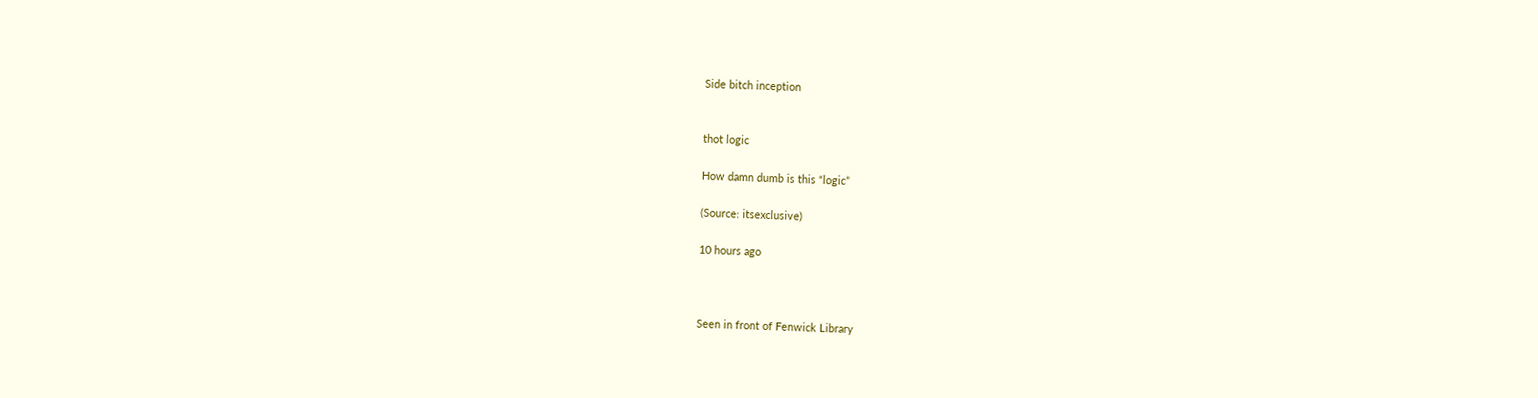Side bitch inception


thot logic

How damn dumb is this “logic”

(Source: itsexclusive)

10 hours ago



Seen in front of Fenwick Library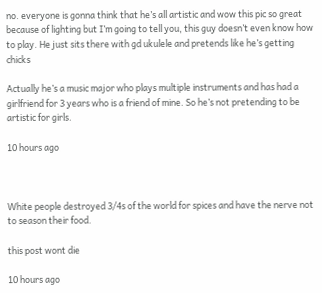no. everyone is gonna think that he’s all artistic and wow this pic so great because of lighting but I’m going to tell you, this guy doesn’t even know how to play. He just sits there with gd ukulele and pretends like he’s getting chicks

Actually he’s a music major who plays multiple instruments and has had a girlfriend for 3 years who is a friend of mine. So he’s not pretending to be artistic for girls.

10 hours ago



White people destroyed 3/4s of the world for spices and have the nerve not to season their food.

this post wont die

10 hours ago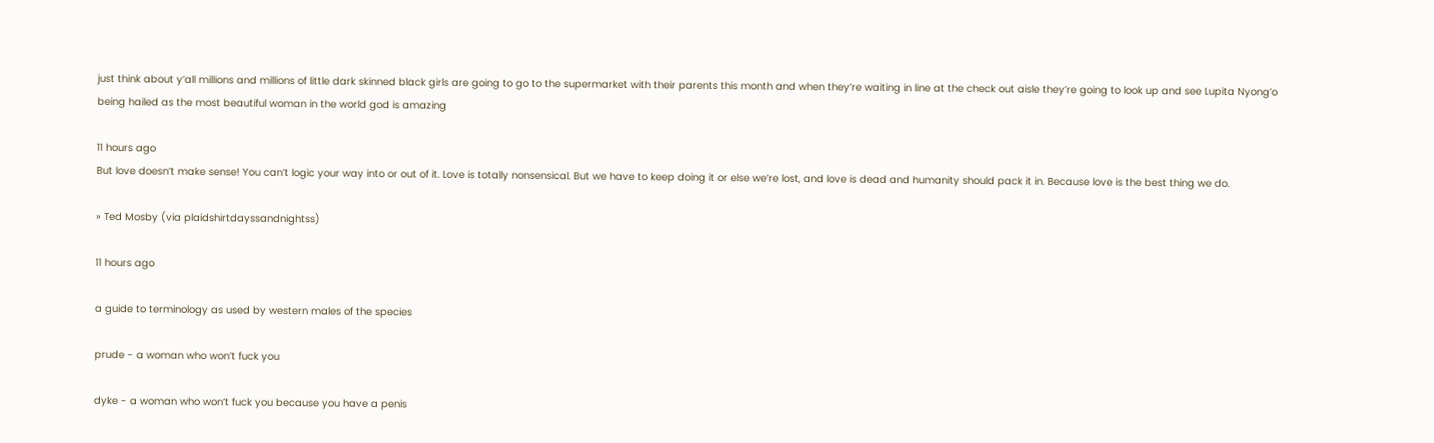just think about y’all millions and millions of little dark skinned black girls are going to go to the supermarket with their parents this month and when they’re waiting in line at the check out aisle they’re going to look up and see Lupita Nyong’o being hailed as the most beautiful woman in the world god is amazing

11 hours ago
But love doesn’t make sense! You can’t logic your way into or out of it. Love is totally nonsensical. But we have to keep doing it or else we’re lost, and love is dead and humanity should pack it in. Because love is the best thing we do.

» Ted Mosby (via plaidshirtdayssandnightss)

11 hours ago

a guide to terminology as used by western males of the species

prude - a woman who won’t fuck you

dyke - a woman who won’t fuck you because you have a penis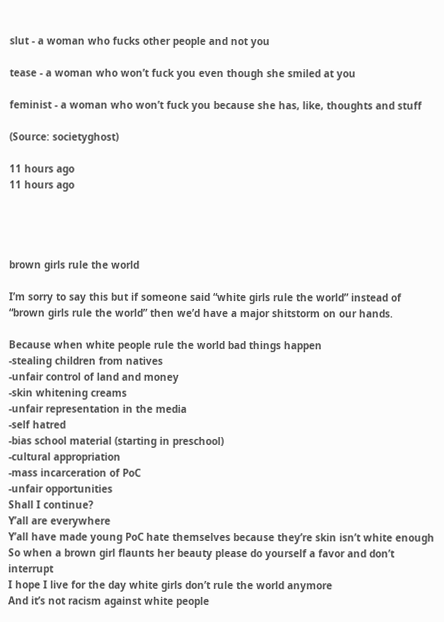slut - a woman who fucks other people and not you

tease - a woman who won’t fuck you even though she smiled at you

feminist - a woman who won’t fuck you because she has, like, thoughts and stuff

(Source: societyghost)

11 hours ago
11 hours ago




brown girls rule the world

I’m sorry to say this but if someone said “white girls rule the world” instead of “brown girls rule the world” then we’d have a major shitstorm on our hands.

Because when white people rule the world bad things happen
-stealing children from natives
-unfair control of land and money
-skin whitening creams
-unfair representation in the media
-self hatred
-bias school material (starting in preschool)
-cultural appropriation
-mass incarceration of PoC
-unfair opportunities
Shall I continue?
Y’all are everywhere
Y’all have made young PoC hate themselves because they’re skin isn’t white enough
So when a brown girl flaunts her beauty please do yourself a favor and don’t interrupt
I hope I live for the day white girls don’t rule the world anymore
And it’s not racism against white people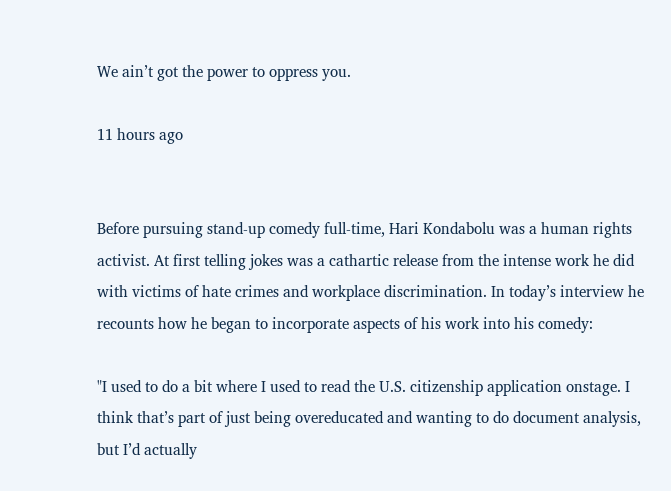We ain’t got the power to oppress you.

11 hours ago


Before pursuing stand-up comedy full-time, Hari Kondabolu was a human rights activist. At first telling jokes was a cathartic release from the intense work he did with victims of hate crimes and workplace discrimination. In today’s interview he recounts how he began to incorporate aspects of his work into his comedy:

"I used to do a bit where I used to read the U.S. citizenship application onstage. I think that’s part of just being overeducated and wanting to do document analysis, but I’d actually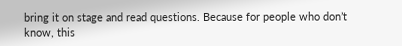bring it on stage and read questions. Because for people who don’t know, this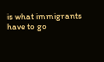is what immigrants have to go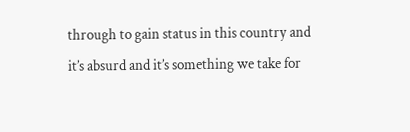through to gain status in this country and it’s absurd and it’s something we take for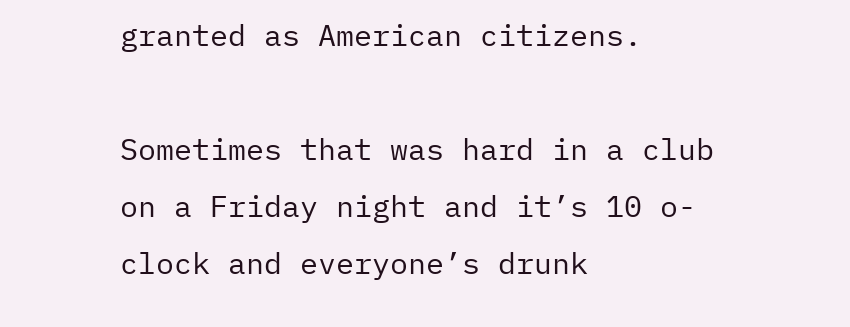granted as American citizens.

Sometimes that was hard in a club on a Friday night and it’s 10 o-clock and everyone’s drunk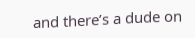and there’s a dude on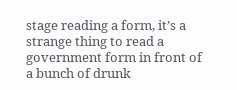stage reading a form, it’s a strange thing to read a government form in front of a bunch of drunk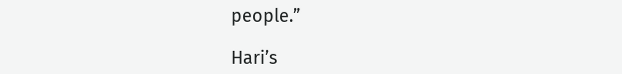people.”

Hari’s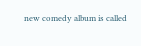new comedy album is called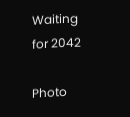Waiting for 2042

Photo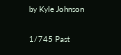by Kyle Johnson

1/745 Past